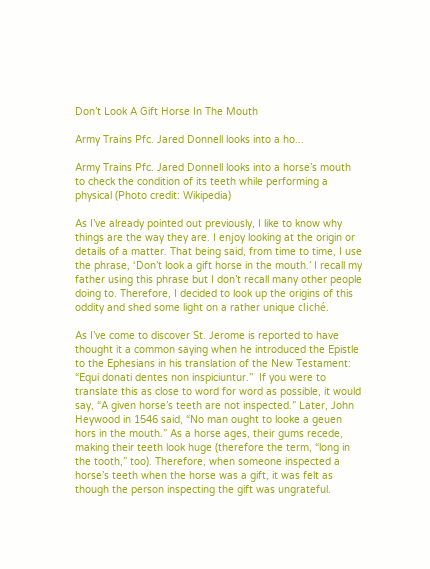Don’t Look A Gift Horse In The Mouth

Army Trains Pfc. Jared Donnell looks into a ho...

Army Trains Pfc. Jared Donnell looks into a horse’s mouth to check the condition of its teeth while performing a physical (Photo credit: Wikipedia)

As I’ve already pointed out previously, I like to know why things are the way they are. I enjoy looking at the origin or details of a matter. That being said, from time to time, I use the phrase, ‘Don’t look a gift horse in the mouth.’ I recall my father using this phrase but I don’t recall many other people doing to. Therefore, I decided to look up the origins of this oddity and shed some light on a rather unique cliché.

As I’ve come to discover St. Jerome is reported to have thought it a common saying when he introduced the Epistle to the Ephesians in his translation of the New Testament: “Equi donati dentes non inspiciuntur.”  If you were to translate this as close to word for word as possible, it would say, “A given horse’s teeth are not inspected.” Later, John Heywood in 1546 said, “No man ought to looke a geuen hors in the mouth.” As a horse ages, their gums recede, making their teeth look huge (therefore the term, “long in the tooth,” too). Therefore, when someone inspected a horse’s teeth when the horse was a gift, it was felt as though the person inspecting the gift was ungrateful.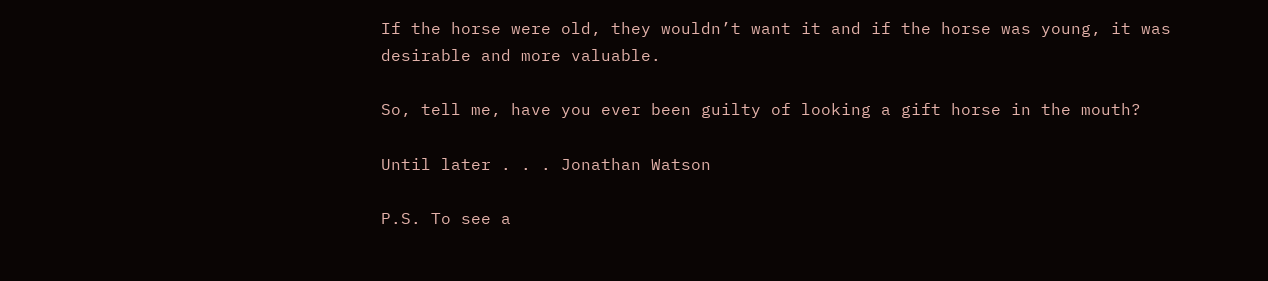If the horse were old, they wouldn’t want it and if the horse was young, it was desirable and more valuable.

So, tell me, have you ever been guilty of looking a gift horse in the mouth?

Until later . . . Jonathan Watson

P.S. To see a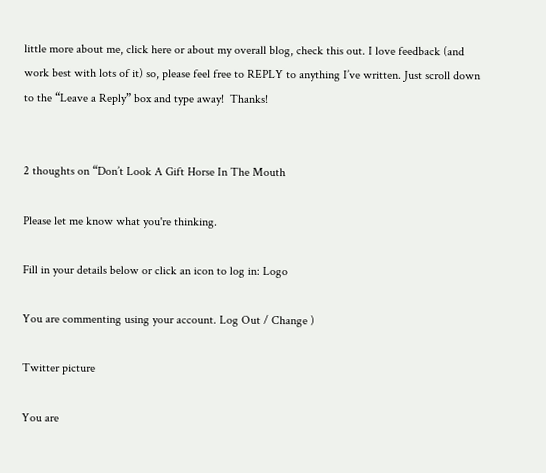little more about me, click here or about my overall blog, check this out. I love feedback (and work best with lots of it) so, please feel free to REPLY to anything I’ve written. Just scroll down to the “Leave a Reply” box and type away!  Thanks!


2 thoughts on “Don’t Look A Gift Horse In The Mouth

Please let me know what you're thinking.

Fill in your details below or click an icon to log in: Logo

You are commenting using your account. Log Out / Change )

Twitter picture

You are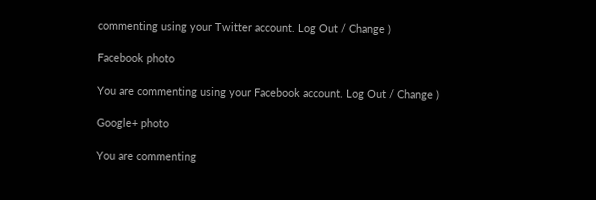commenting using your Twitter account. Log Out / Change )

Facebook photo

You are commenting using your Facebook account. Log Out / Change )

Google+ photo

You are commenting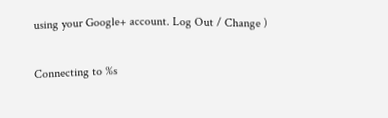using your Google+ account. Log Out / Change )

Connecting to %s